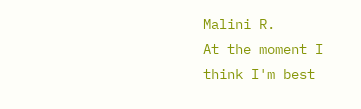Malini R.
At the moment I think I'm best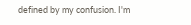defined by my confusion. I'm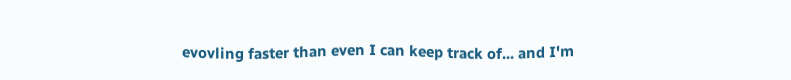evovling faster than even I can keep track of... and I'm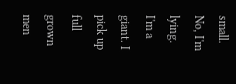small. No, I'm lying. I'm a giant. I pick up full grown men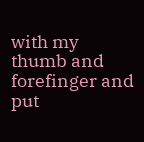with my thumb and forefinger and put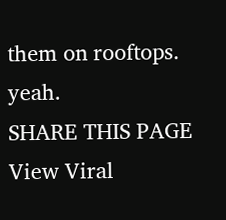them on rooftops. yeah.
SHARE THIS PAGE View Viral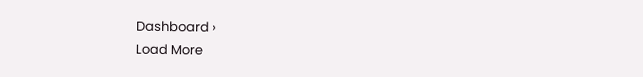Dashboard ›
Load More